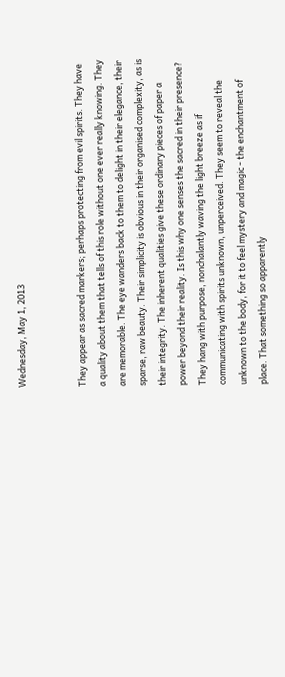Wednesday, May 1, 2013


They appear as sacred markers; perhaps protecting from evil spirits. They have a quality about them that tells of this role without one ever really knowing. They are memorable. The eye wanders back to them to delight in their elegance, their sparse, raw beauty. Their simplicity is obvious in their organised complexity, as is their integrity. The inherent qualities give these ordinary pieces of paper a power beyond their reality. Is this why one senses the sacred in their presence? They hang with purpose, nonchalantly waving the light breeze as if communicating with spirits unknown, unperceived. They seem to reveal the unknown to the body, for it to feel mystery and magic - the enchantment of place. That something so apparently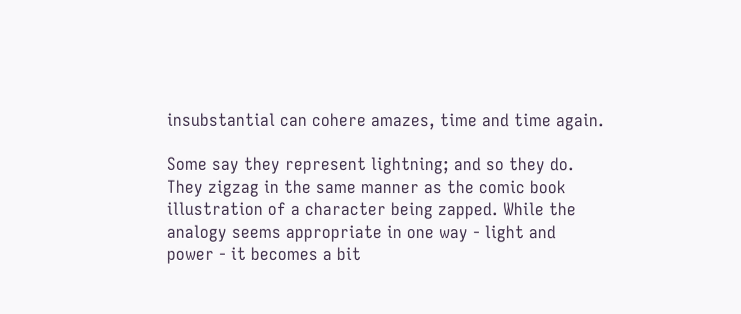insubstantial can cohere amazes, time and time again.

Some say they represent lightning; and so they do. They zigzag in the same manner as the comic book illustration of a character being zapped. While the analogy seems appropriate in one way - light and power - it becomes a bit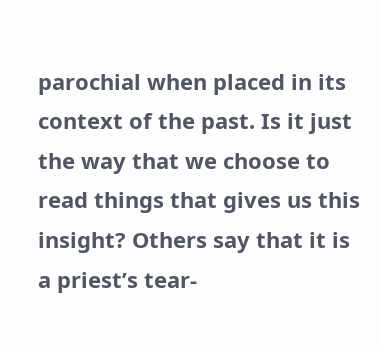parochial when placed in its context of the past. Is it just the way that we choose to read things that gives us this insight? Others say that it is a priest’s tear-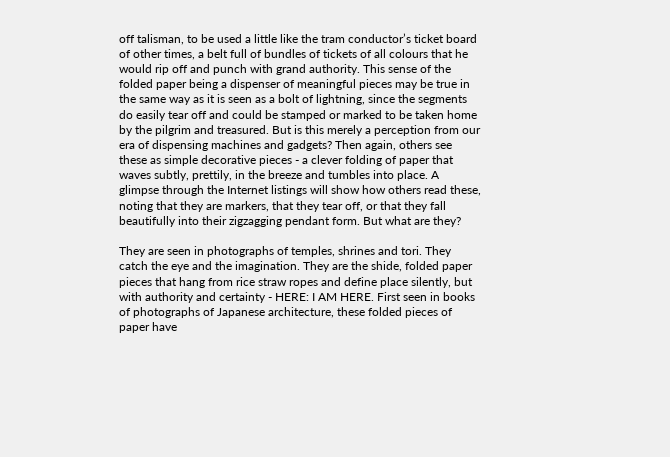off talisman, to be used a little like the tram conductor’s ticket board of other times, a belt full of bundles of tickets of all colours that he would rip off and punch with grand authority. This sense of the folded paper being a dispenser of meaningful pieces may be true in the same way as it is seen as a bolt of lightning, since the segments do easily tear off and could be stamped or marked to be taken home by the pilgrim and treasured. But is this merely a perception from our era of dispensing machines and gadgets? Then again, others see these as simple decorative pieces - a clever folding of paper that waves subtly, prettily, in the breeze and tumbles into place. A glimpse through the Internet listings will show how others read these, noting that they are markers, that they tear off, or that they fall beautifully into their zigzagging pendant form. But what are they?

They are seen in photographs of temples, shrines and tori. They catch the eye and the imagination. They are the shide, folded paper pieces that hang from rice straw ropes and define place silently, but with authority and certainty - HERE: I AM HERE. First seen in books of photographs of Japanese architecture, these folded pieces of paper have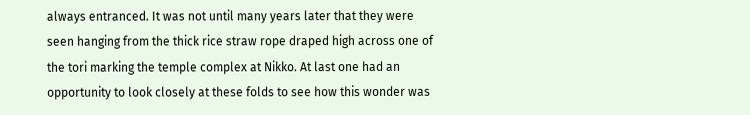always entranced. It was not until many years later that they were seen hanging from the thick rice straw rope draped high across one of the tori marking the temple complex at Nikko. At last one had an opportunity to look closely at these folds to see how this wonder was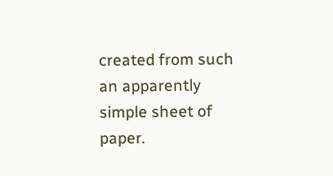created from such an apparently simple sheet of paper.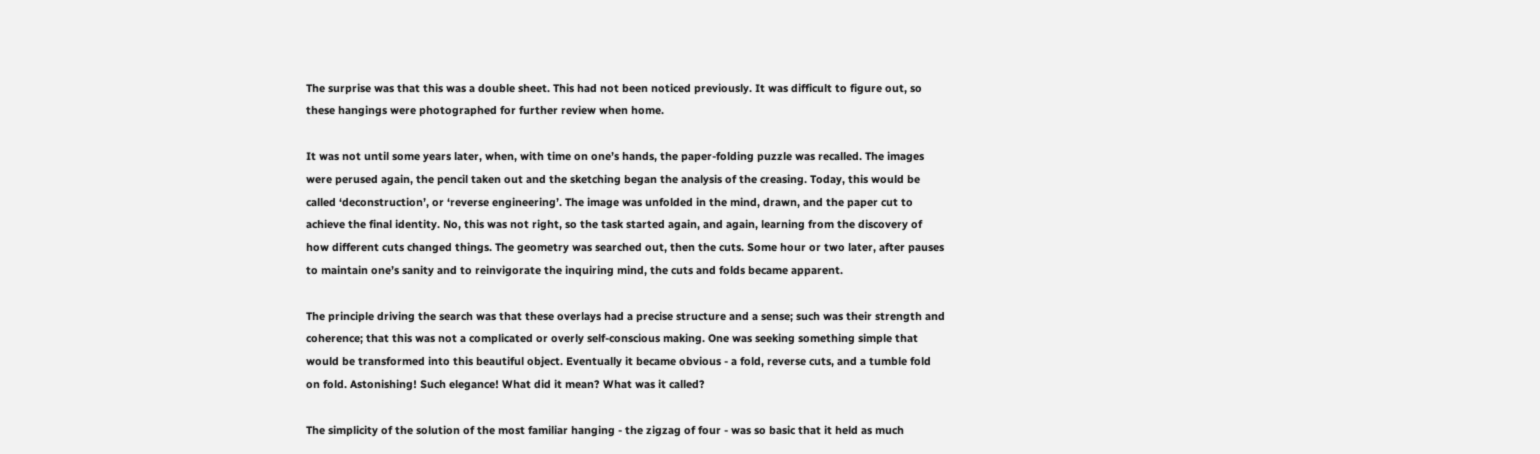The surprise was that this was a double sheet. This had not been noticed previously. It was difficult to figure out, so these hangings were photographed for further review when home.

It was not until some years later, when, with time on one’s hands, the paper-folding puzzle was recalled. The images were perused again, the pencil taken out and the sketching began the analysis of the creasing. Today, this would be called ‘deconstruction’, or ‘reverse engineering’. The image was unfolded in the mind, drawn, and the paper cut to achieve the final identity. No, this was not right, so the task started again, and again, learning from the discovery of how different cuts changed things. The geometry was searched out, then the cuts. Some hour or two later, after pauses to maintain one’s sanity and to reinvigorate the inquiring mind, the cuts and folds became apparent.

The principle driving the search was that these overlays had a precise structure and a sense; such was their strength and coherence; that this was not a complicated or overly self-conscious making. One was seeking something simple that would be transformed into this beautiful object. Eventually it became obvious - a fold, reverse cuts, and a tumble fold on fold. Astonishing! Such elegance! What did it mean? What was it called?

The simplicity of the solution of the most familiar hanging - the zigzag of four - was so basic that it held as much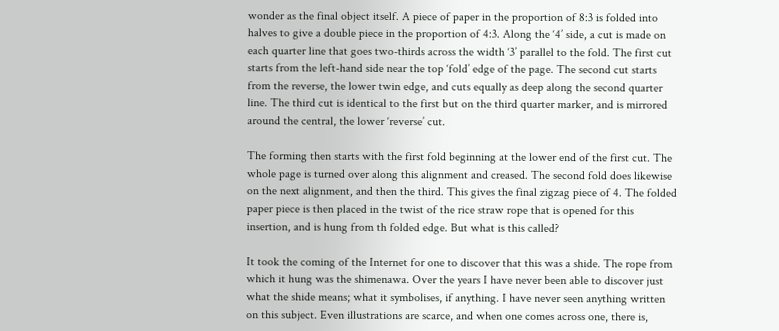wonder as the final object itself. A piece of paper in the proportion of 8:3 is folded into halves to give a double piece in the proportion of 4:3. Along the ‘4’ side, a cut is made on each quarter line that goes two-thirds across the width ‘3’ parallel to the fold. The first cut starts from the left-hand side near the top ‘fold’ edge of the page. The second cut starts from the reverse, the lower twin edge, and cuts equally as deep along the second quarter line. The third cut is identical to the first but on the third quarter marker, and is mirrored around the central, the lower ‘reverse’ cut.

The forming then starts with the first fold beginning at the lower end of the first cut. The whole page is turned over along this alignment and creased. The second fold does likewise on the next alignment, and then the third. This gives the final zigzag piece of 4. The folded paper piece is then placed in the twist of the rice straw rope that is opened for this insertion, and is hung from th folded edge. But what is this called?

It took the coming of the Internet for one to discover that this was a shide. The rope from which it hung was the shimenawa. Over the years I have never been able to discover just what the shide means; what it symbolises, if anything. I have never seen anything written on this subject. Even illustrations are scarce, and when one comes across one, there is,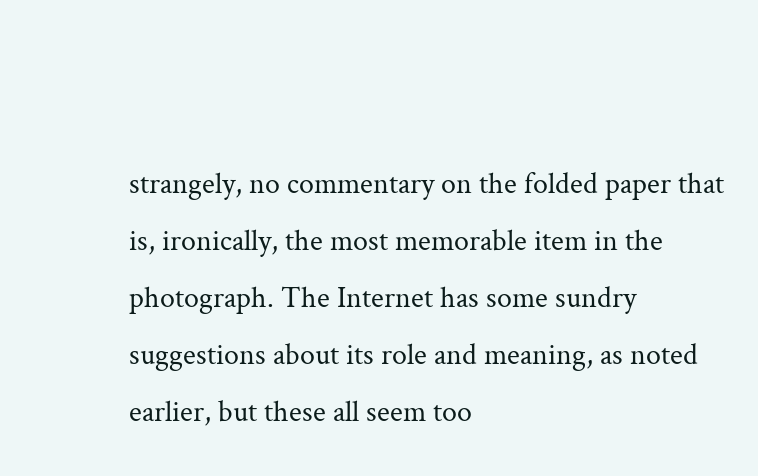strangely, no commentary on the folded paper that is, ironically, the most memorable item in the photograph. The Internet has some sundry suggestions about its role and meaning, as noted earlier, but these all seem too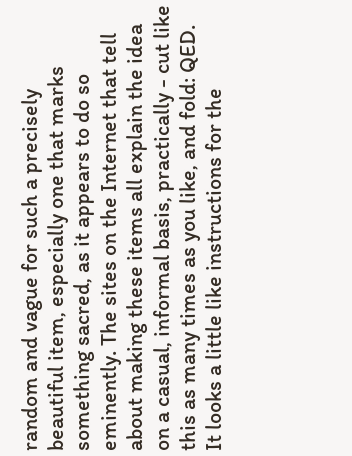random and vague for such a precisely beautiful item, especially one that marks something sacred, as it appears to do so eminently. The sites on the Internet that tell about making these items all explain the idea on a casual, informal basis, practically - cut like this as many times as you like, and fold: QED. It looks a little like instructions for the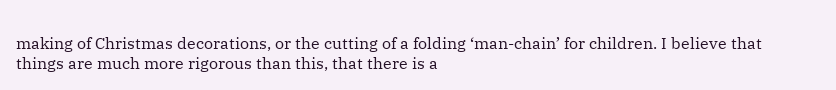making of Christmas decorations, or the cutting of a folding ‘man-chain’ for children. I believe that things are much more rigorous than this, that there is a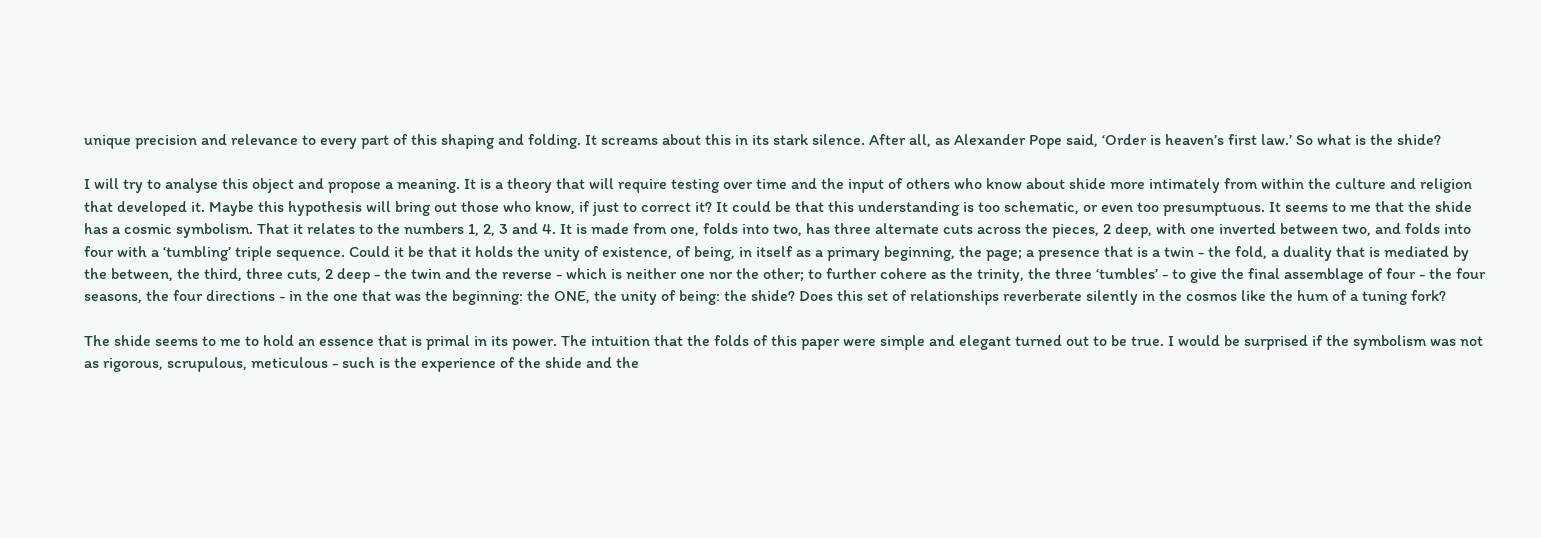unique precision and relevance to every part of this shaping and folding. It screams about this in its stark silence. After all, as Alexander Pope said, ‘Order is heaven’s first law.’ So what is the shide?

I will try to analyse this object and propose a meaning. It is a theory that will require testing over time and the input of others who know about shide more intimately from within the culture and religion that developed it. Maybe this hypothesis will bring out those who know, if just to correct it? It could be that this understanding is too schematic, or even too presumptuous. It seems to me that the shide has a cosmic symbolism. That it relates to the numbers 1, 2, 3 and 4. It is made from one, folds into two, has three alternate cuts across the pieces, 2 deep, with one inverted between two, and folds into four with a ‘tumbling’ triple sequence. Could it be that it holds the unity of existence, of being, in itself as a primary beginning, the page; a presence that is a twin - the fold, a duality that is mediated by the between, the third, three cuts, 2 deep - the twin and the reverse - which is neither one nor the other; to further cohere as the trinity, the three ‘tumbles’ - to give the final assemblage of four - the four seasons, the four directions - in the one that was the beginning: the ONE, the unity of being: the shide? Does this set of relationships reverberate silently in the cosmos like the hum of a tuning fork?

The shide seems to me to hold an essence that is primal in its power. The intuition that the folds of this paper were simple and elegant turned out to be true. I would be surprised if the symbolism was not as rigorous, scrupulous, meticulous - such is the experience of the shide and the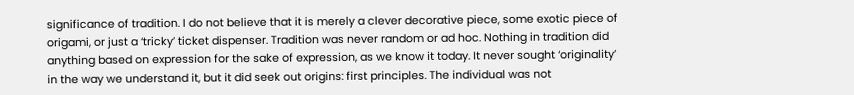significance of tradition. I do not believe that it is merely a clever decorative piece, some exotic piece of origami, or just a ‘tricky’ ticket dispenser. Tradition was never random or ad hoc. Nothing in tradition did anything based on expression for the sake of expression, as we know it today. It never sought ‘originality’ in the way we understand it, but it did seek out origins: first principles. The individual was not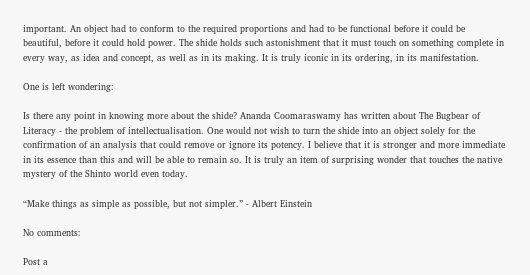important. An object had to conform to the required proportions and had to be functional before it could be beautiful, before it could hold power. The shide holds such astonishment that it must touch on something complete in every way, as idea and concept, as well as in its making. It is truly iconic in its ordering, in its manifestation.

One is left wondering:

Is there any point in knowing more about the shide? Ananda Coomaraswamy has written about The Bugbear of Literacy - the problem of intellectualisation. One would not wish to turn the shide into an object solely for the confirmation of an analysis that could remove or ignore its potency. I believe that it is stronger and more immediate in its essence than this and will be able to remain so. It is truly an item of surprising wonder that touches the native mystery of the Shinto world even today.

“Make things as simple as possible, but not simpler.” - Albert Einstein

No comments:

Post a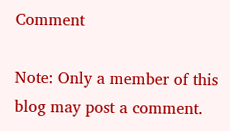Comment

Note: Only a member of this blog may post a comment.